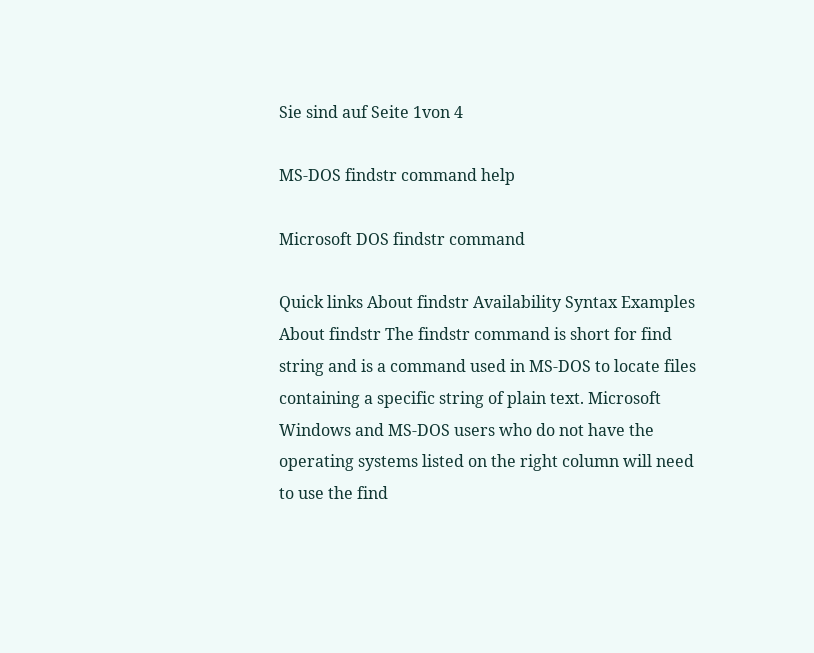Sie sind auf Seite 1von 4

MS-DOS findstr command help

Microsoft DOS findstr command

Quick links About findstr Availability Syntax Examples About findstr The findstr command is short for find string and is a command used in MS-DOS to locate files containing a specific string of plain text. Microsoft Windows and MS-DOS users who do not have the operating systems listed on the right column will need to use the find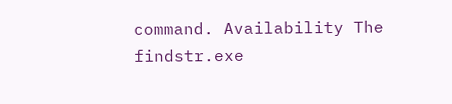command. Availability The findstr.exe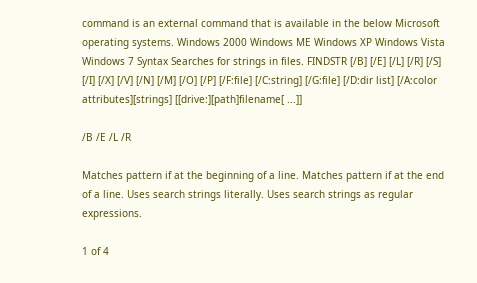command is an external command that is available in the below Microsoft operating systems. Windows 2000 Windows ME Windows XP Windows Vista Windows 7 Syntax Searches for strings in files. FINDSTR [/B] [/E] [/L] [/R] [/S] [/I] [/X] [/V] [/N] [/M] [/O] [/P] [/F:file] [/C:string] [/G:file] [/D:dir list] [/A:color attributes][strings] [[drive:][path]filename[ ...]]

/B /E /L /R

Matches pattern if at the beginning of a line. Matches pattern if at the end of a line. Uses search strings literally. Uses search strings as regular expressions.

1 of 4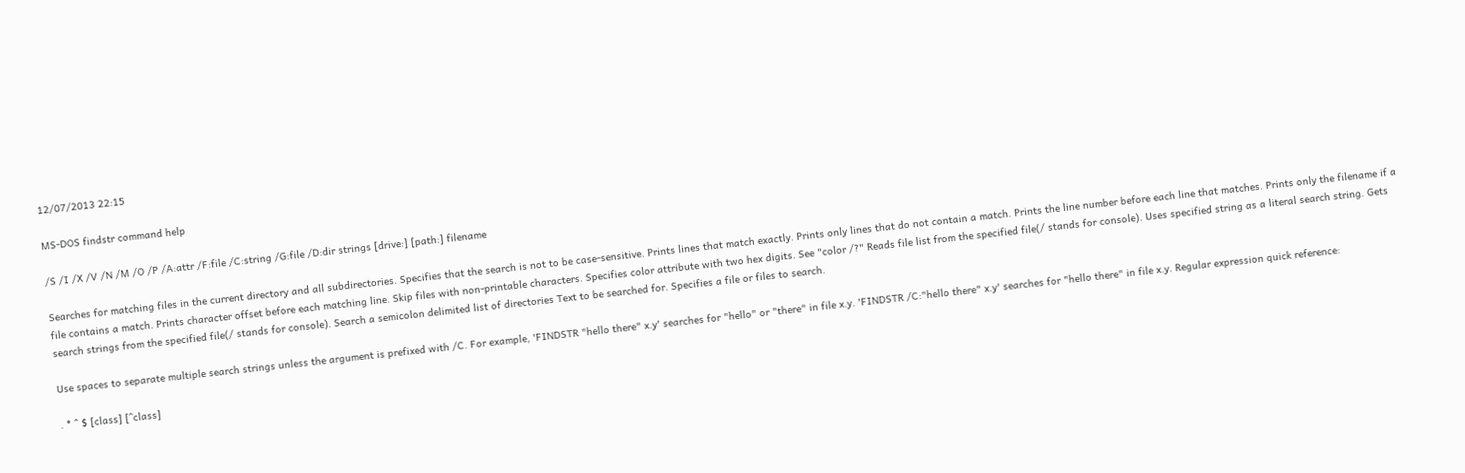12/07/2013 22:15

MS-DOS findstr command help

/S /I /X /V /N /M /O /P /A:attr /F:file /C:string /G:file /D:dir strings [drive:] [path:] filename

Searches for matching files in the current directory and all subdirectories. Specifies that the search is not to be case-sensitive. Prints lines that match exactly. Prints only lines that do not contain a match. Prints the line number before each line that matches. Prints only the filename if a file contains a match. Prints character offset before each matching line. Skip files with non-printable characters. Specifies color attribute with two hex digits. See "color /?" Reads file list from the specified file(/ stands for console). Uses specified string as a literal search string. Gets search strings from the specified file(/ stands for console). Search a semicolon delimited list of directories Text to be searched for. Specifies a file or files to search.

Use spaces to separate multiple search strings unless the argument is prefixed with /C. For example, 'FINDSTR "hello there" x.y' searches for "hello" or "there" in file x.y. 'FINDSTR /C:"hello there" x.y' searches for "hello there" in file x.y. Regular expression quick reference:

. * ^ $ [class] [^class]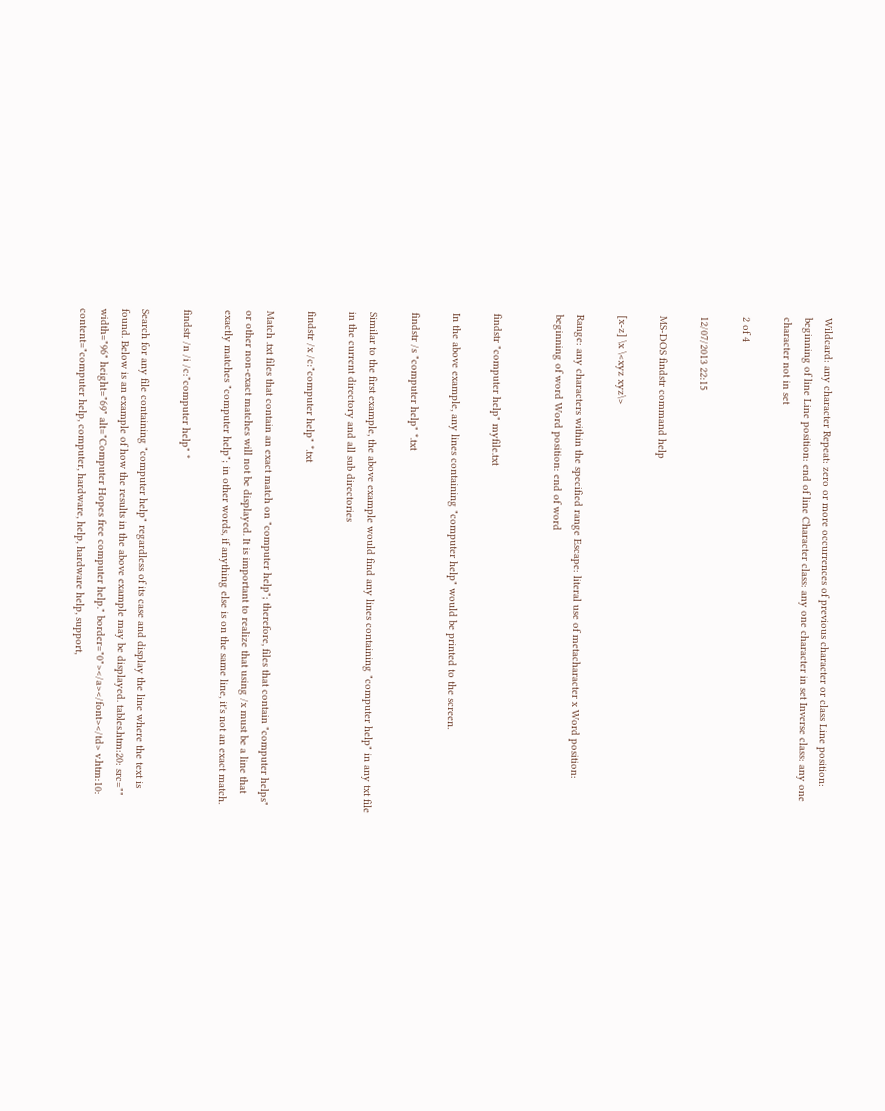Wildcard: any character Repeat: zero or more occurrences of previous character or class Line position: beginning of line Line position: end of line Character class: any one character in set Inverse class: any one character not in set

2 of 4

12/07/2013 22:15

MS-DOS findstr command help

[x-z] \x \<xyz xyz\>

Range: any characters within the specified range Escape: literal use of metacharacter x Word position: beginning of word Word position: end of word


findstr "computer help" myfile.txt

In the above example, any lines containing "computer help" would be printed to the screen.

findstr /s "computer help" *.txt

Similar to the first example, the above example would find any lines containing "computer help" in any txt file in the current directory and all sub directories

findstr /x /c:"computer help" *.txt

Match .txt files that contain an exact match on "computer help"; therefore, files that contain "computer helps" or other non-exact matches will not be displayed. It is important to realize that using /x must be a line that exactly matches "computer help"; in other words, if anything else is on the same line, it's not an exact match.

findstr /n /i /c:"computer help" *

Search for any file containing "computer help" regardless of its case and display the line where the text is found. Below is an example of how the results in the above example may be displayed. tables.htm:20: src="" width="96" height="69" alt="Computer Hopes free computer help." border="0"></a></font></td> v.htm:10: content="computer help, computer, hardware, help, hardware help, support,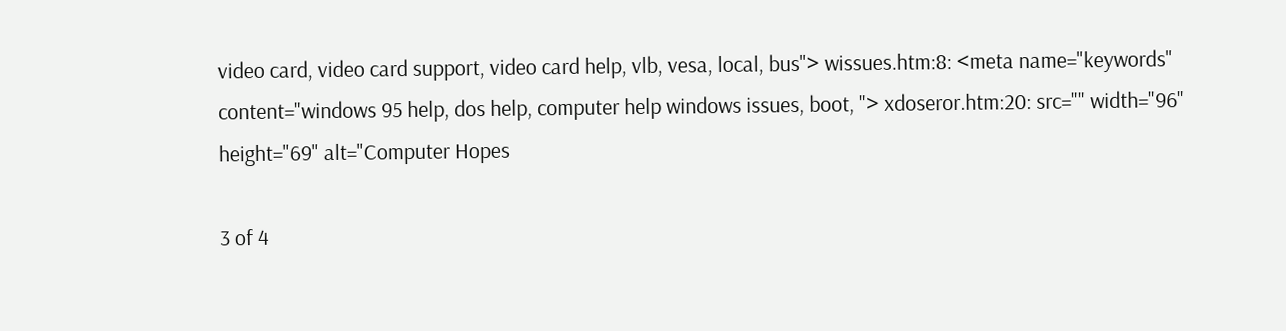video card, video card support, video card help, vlb, vesa, local, bus"> wissues.htm:8: <meta name="keywords" content="windows 95 help, dos help, computer help windows issues, boot, "> xdoseror.htm:20: src="" width="96" height="69" alt="Computer Hopes

3 of 4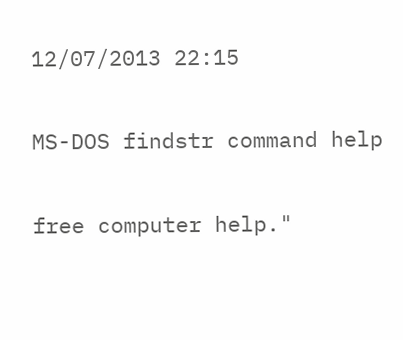12/07/2013 22:15

MS-DOS findstr command help

free computer help."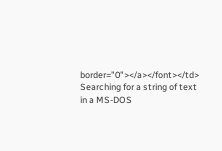border="0"></a></font></td> Searching for a string of text in a MS-DOS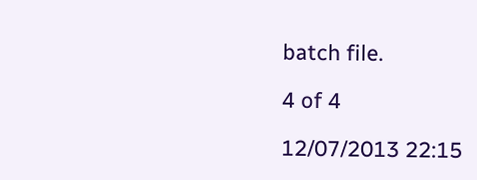batch file.

4 of 4

12/07/2013 22:15